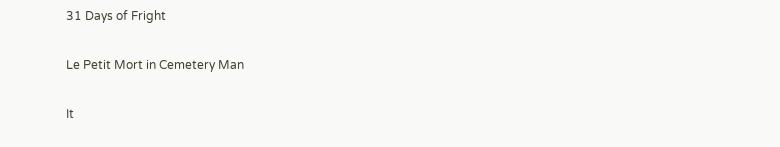31 Days of Fright

Le Petit Mort in Cemetery Man

It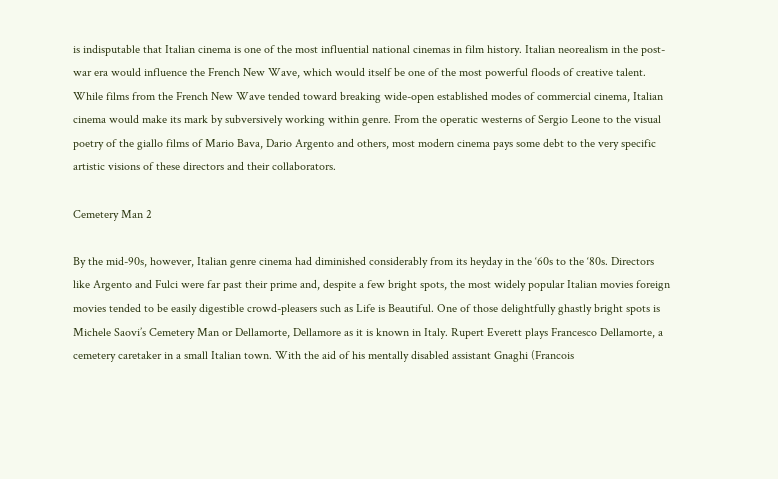is indisputable that Italian cinema is one of the most influential national cinemas in film history. Italian neorealism in the post-war era would influence the French New Wave, which would itself be one of the most powerful floods of creative talent. While films from the French New Wave tended toward breaking wide-open established modes of commercial cinema, Italian cinema would make its mark by subversively working within genre. From the operatic westerns of Sergio Leone to the visual poetry of the giallo films of Mario Bava, Dario Argento and others, most modern cinema pays some debt to the very specific artistic visions of these directors and their collaborators.

Cemetery Man 2

By the mid-90s, however, Italian genre cinema had diminished considerably from its heyday in the ‘60s to the ‘80s. Directors like Argento and Fulci were far past their prime and, despite a few bright spots, the most widely popular Italian movies foreign movies tended to be easily digestible crowd-pleasers such as Life is Beautiful. One of those delightfully ghastly bright spots is Michele Saovi’s Cemetery Man or Dellamorte, Dellamore as it is known in Italy. Rupert Everett plays Francesco Dellamorte, a cemetery caretaker in a small Italian town. With the aid of his mentally disabled assistant Gnaghi (Francois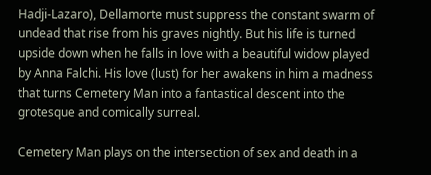Hadji-Lazaro), Dellamorte must suppress the constant swarm of undead that rise from his graves nightly. But his life is turned upside down when he falls in love with a beautiful widow played by Anna Falchi. His love (lust) for her awakens in him a madness that turns Cemetery Man into a fantastical descent into the grotesque and comically surreal.

Cemetery Man plays on the intersection of sex and death in a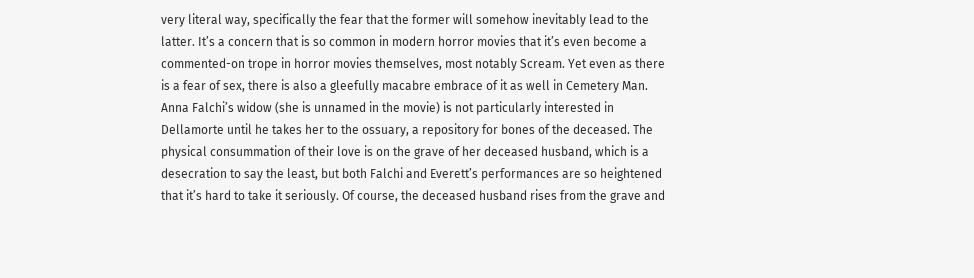very literal way, specifically the fear that the former will somehow inevitably lead to the latter. It’s a concern that is so common in modern horror movies that it’s even become a commented-on trope in horror movies themselves, most notably Scream. Yet even as there is a fear of sex, there is also a gleefully macabre embrace of it as well in Cemetery Man. Anna Falchi’s widow (she is unnamed in the movie) is not particularly interested in Dellamorte until he takes her to the ossuary, a repository for bones of the deceased. The physical consummation of their love is on the grave of her deceased husband, which is a desecration to say the least, but both Falchi and Everett’s performances are so heightened that it’s hard to take it seriously. Of course, the deceased husband rises from the grave and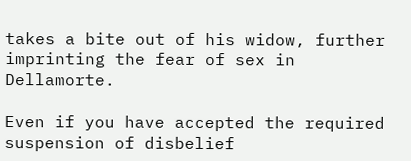takes a bite out of his widow, further imprinting the fear of sex in Dellamorte.

Even if you have accepted the required suspension of disbelief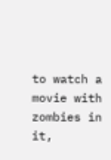to watch a movie with zombies in it,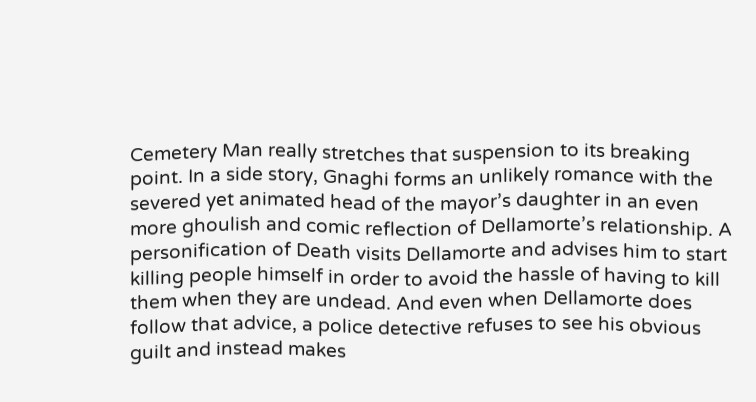Cemetery Man really stretches that suspension to its breaking point. In a side story, Gnaghi forms an unlikely romance with the severed yet animated head of the mayor’s daughter in an even more ghoulish and comic reflection of Dellamorte’s relationship. A personification of Death visits Dellamorte and advises him to start killing people himself in order to avoid the hassle of having to kill them when they are undead. And even when Dellamorte does follow that advice, a police detective refuses to see his obvious guilt and instead makes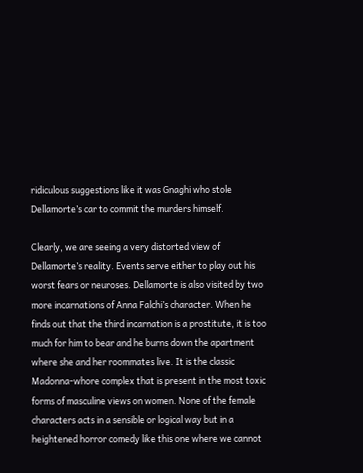ridiculous suggestions like it was Gnaghi who stole Dellamorte’s car to commit the murders himself.

Clearly, we are seeing a very distorted view of Dellamorte’s reality. Events serve either to play out his worst fears or neuroses. Dellamorte is also visited by two more incarnations of Anna Falchi’s character. When he finds out that the third incarnation is a prostitute, it is too much for him to bear and he burns down the apartment where she and her roommates live. It is the classic Madonna-whore complex that is present in the most toxic forms of masculine views on women. None of the female characters acts in a sensible or logical way but in a heightened horror comedy like this one where we cannot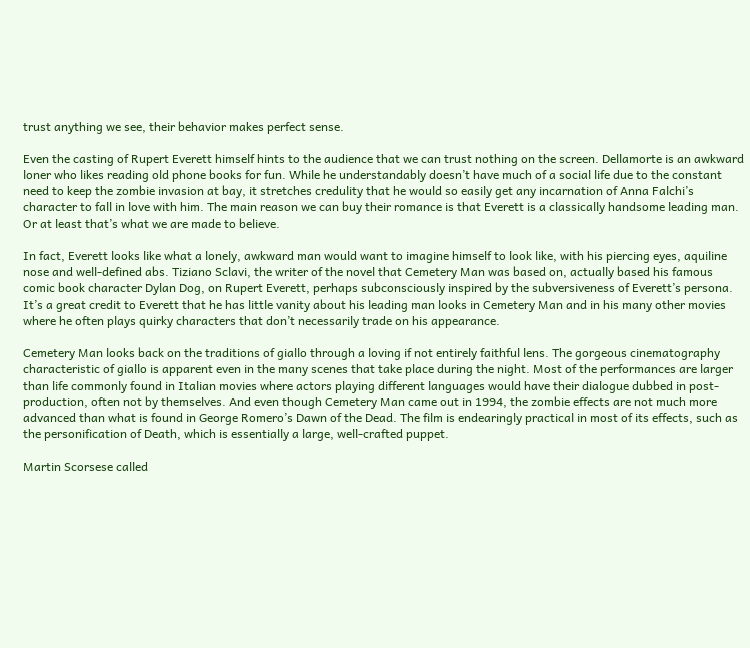trust anything we see, their behavior makes perfect sense.

Even the casting of Rupert Everett himself hints to the audience that we can trust nothing on the screen. Dellamorte is an awkward loner who likes reading old phone books for fun. While he understandably doesn’t have much of a social life due to the constant need to keep the zombie invasion at bay, it stretches credulity that he would so easily get any incarnation of Anna Falchi’s character to fall in love with him. The main reason we can buy their romance is that Everett is a classically handsome leading man. Or at least that’s what we are made to believe.

In fact, Everett looks like what a lonely, awkward man would want to imagine himself to look like, with his piercing eyes, aquiline nose and well-defined abs. Tiziano Sclavi, the writer of the novel that Cemetery Man was based on, actually based his famous comic book character Dylan Dog, on Rupert Everett, perhaps subconsciously inspired by the subversiveness of Everett’s persona. It’s a great credit to Everett that he has little vanity about his leading man looks in Cemetery Man and in his many other movies where he often plays quirky characters that don’t necessarily trade on his appearance.

Cemetery Man looks back on the traditions of giallo through a loving if not entirely faithful lens. The gorgeous cinematography characteristic of giallo is apparent even in the many scenes that take place during the night. Most of the performances are larger than life commonly found in Italian movies where actors playing different languages would have their dialogue dubbed in post-production, often not by themselves. And even though Cemetery Man came out in 1994, the zombie effects are not much more advanced than what is found in George Romero’s Dawn of the Dead. The film is endearingly practical in most of its effects, such as the personification of Death, which is essentially a large, well-crafted puppet.

Martin Scorsese called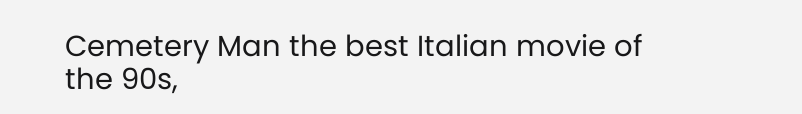Cemetery Man the best Italian movie of the 90s,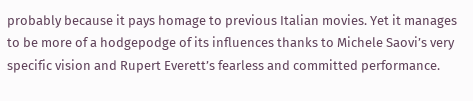probably because it pays homage to previous Italian movies. Yet it manages to be more of a hodgepodge of its influences thanks to Michele Saovi’s very specific vision and Rupert Everett’s fearless and committed performance.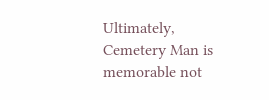Ultimately, Cemetery Man is memorable not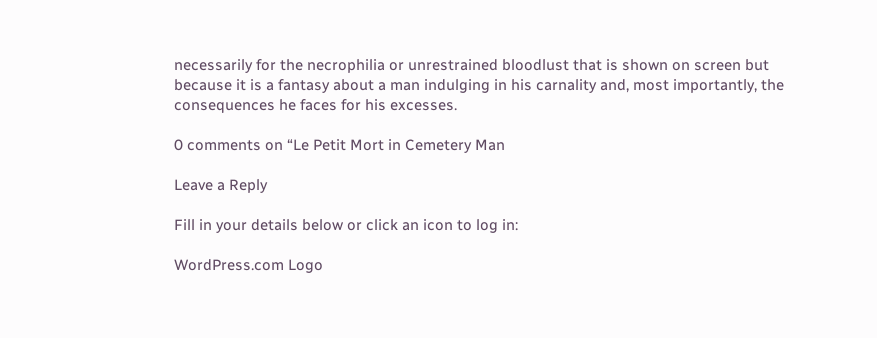necessarily for the necrophilia or unrestrained bloodlust that is shown on screen but because it is a fantasy about a man indulging in his carnality and, most importantly, the consequences he faces for his excesses.

0 comments on “Le Petit Mort in Cemetery Man

Leave a Reply

Fill in your details below or click an icon to log in:

WordPress.com Logo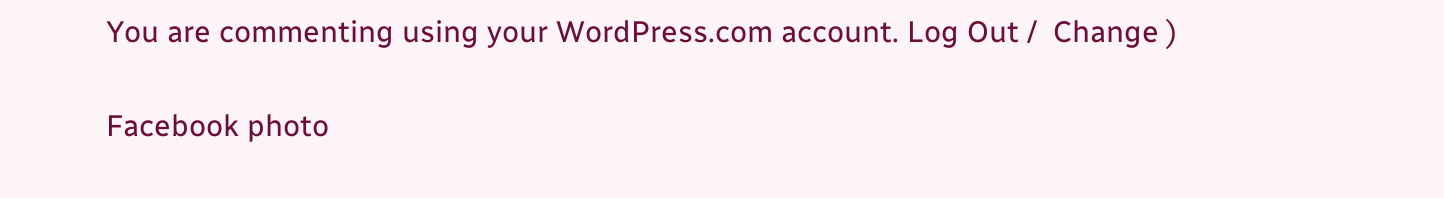You are commenting using your WordPress.com account. Log Out /  Change )

Facebook photo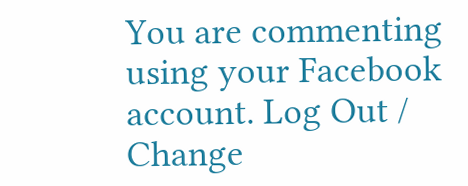You are commenting using your Facebook account. Log Out /  Change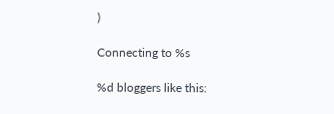)

Connecting to %s

%d bloggers like this: